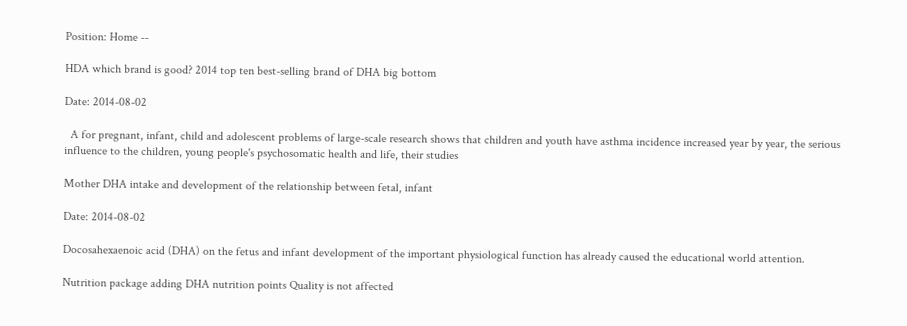Position: Home --

HDA which brand is good? 2014 top ten best-selling brand of DHA big bottom

Date: 2014-08-02

  A for pregnant, infant, child and adolescent problems of large-scale research shows that children and youth have asthma incidence increased year by year, the serious influence to the children, young people's psychosomatic health and life, their studies

Mother DHA intake and development of the relationship between fetal, infant

Date: 2014-08-02

Docosahexaenoic acid (DHA) on the fetus and infant development of the important physiological function has already caused the educational world attention.

Nutrition package adding DHA nutrition points Quality is not affected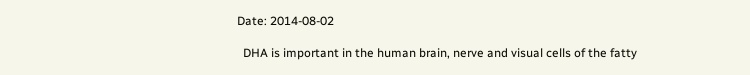Date: 2014-08-02

  DHA is important in the human brain, nerve and visual cells of the fatty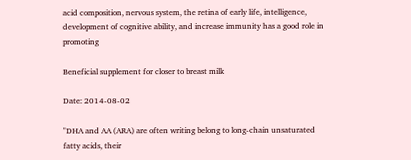acid composition, nervous system, the retina of early life, intelligence, development of cognitive ability, and increase immunity has a good role in promoting

Beneficial supplement for closer to breast milk

Date: 2014-08-02

"DHA and AA (ARA) are often writing belong to long-chain unsaturated fatty acids, their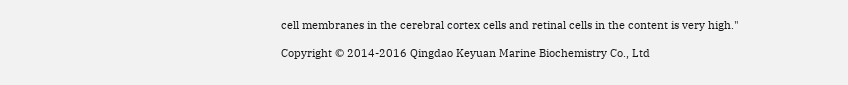cell membranes in the cerebral cortex cells and retinal cells in the content is very high."

Copyright © 2014-2016 Qingdao Keyuan Marine Biochemistry Co., Ltd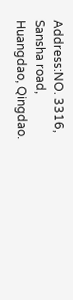Address:NO. 3316, Sansha road, Huangdao, Qingdao.